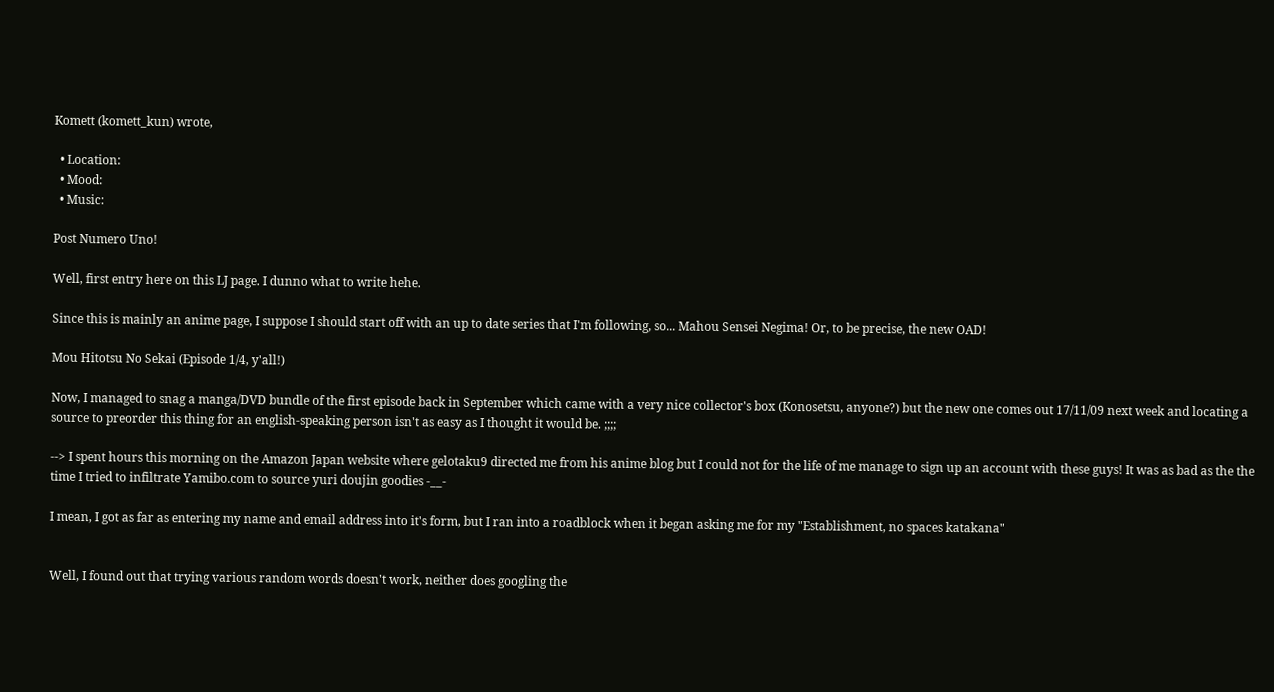Komett (komett_kun) wrote,

  • Location:
  • Mood:
  • Music:

Post Numero Uno!

Well, first entry here on this LJ page. I dunno what to write hehe.

Since this is mainly an anime page, I suppose I should start off with an up to date series that I'm following, so... Mahou Sensei Negima! Or, to be precise, the new OAD!

Mou Hitotsu No Sekai (Episode 1/4, y'all!)

Now, I managed to snag a manga/DVD bundle of the first episode back in September which came with a very nice collector's box (Konosetsu, anyone?) but the new one comes out 17/11/09 next week and locating a source to preorder this thing for an english-speaking person isn't as easy as I thought it would be. ;;;;

--> I spent hours this morning on the Amazon Japan website where gelotaku9 directed me from his anime blog but I could not for the life of me manage to sign up an account with these guys! It was as bad as the the time I tried to infiltrate Yamibo.com to source yuri doujin goodies -__-

I mean, I got as far as entering my name and email address into it's form, but I ran into a roadblock when it began asking me for my "Establishment, no spaces katakana"


Well, I found out that trying various random words doesn't work, neither does googling the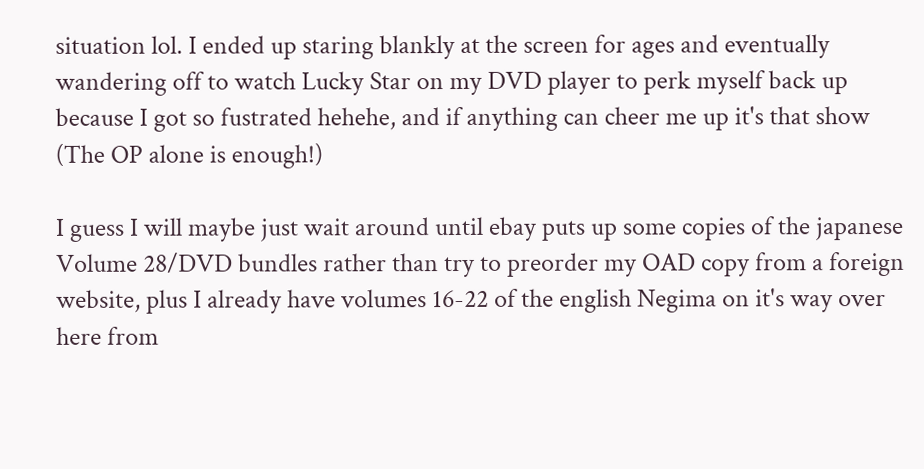situation lol. I ended up staring blankly at the screen for ages and eventually wandering off to watch Lucky Star on my DVD player to perk myself back up because I got so fustrated hehehe, and if anything can cheer me up it's that show (The OP alone is enough!)

I guess I will maybe just wait around until ebay puts up some copies of the japanese Volume 28/DVD bundles rather than try to preorder my OAD copy from a foreign website, plus I already have volumes 16-22 of the english Negima on it's way over here from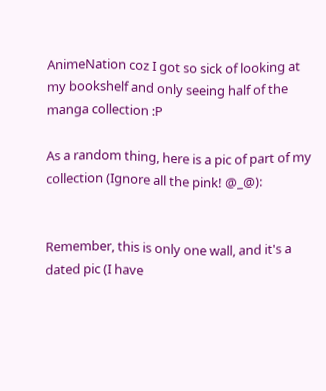AnimeNation coz I got so sick of looking at my bookshelf and only seeing half of the manga collection :P

As a random thing, here is a pic of part of my collection (Ignore all the pink! @_@):


Remember, this is only one wall, and it's a dated pic (I have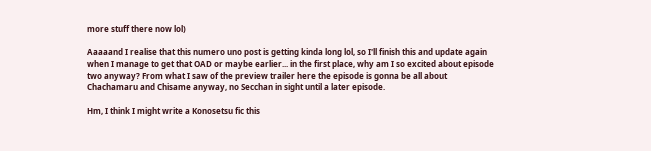more stuff there now lol)

Aaaaand I realise that this numero uno post is getting kinda long lol, so I'll finish this and update again when I manage to get that OAD or maybe earlier... in the first place, why am I so excited about episode two anyway? From what I saw of the preview trailer here the episode is gonna be all about Chachamaru and Chisame anyway, no Secchan in sight until a later episode.

Hm, I think I might write a Konosetsu fic this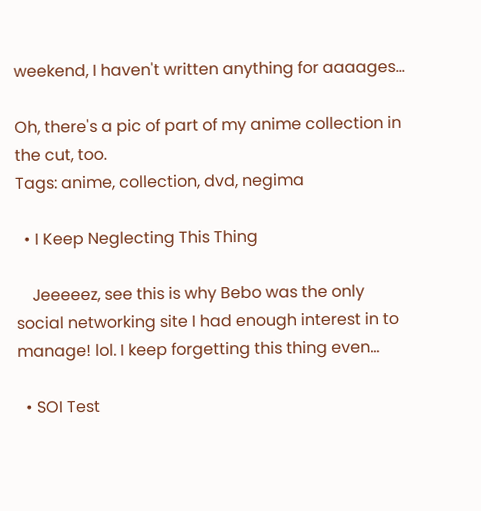weekend, I haven't written anything for aaaages...

Oh, there's a pic of part of my anime collection in the cut, too.
Tags: anime, collection, dvd, negima

  • I Keep Neglecting This Thing

    Jeeeeez, see this is why Bebo was the only social networking site I had enough interest in to manage! lol. I keep forgetting this thing even…

  • SOI Test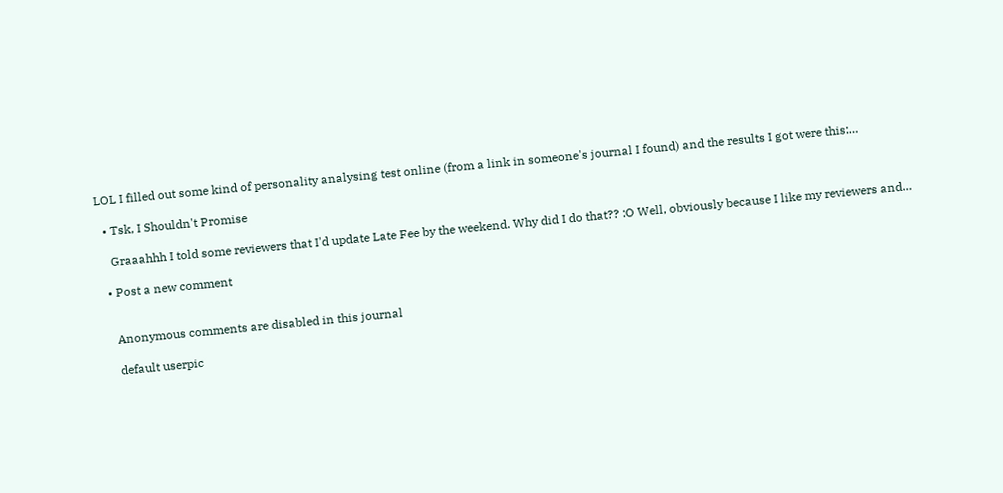LOL I filled out some kind of personality analysing test online (from a link in someone's journal I found) and the results I got were this:…

  • Tsk, I Shouldn't Promise

    Graaahhh I told some reviewers that I'd update Late Fee by the weekend. Why did I do that?? :O Well, obviously because I like my reviewers and…

  • Post a new comment


    Anonymous comments are disabled in this journal

    default userpic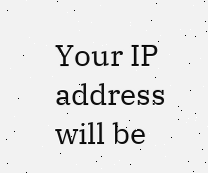Your IP address will be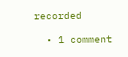recorded

  • 1 comment